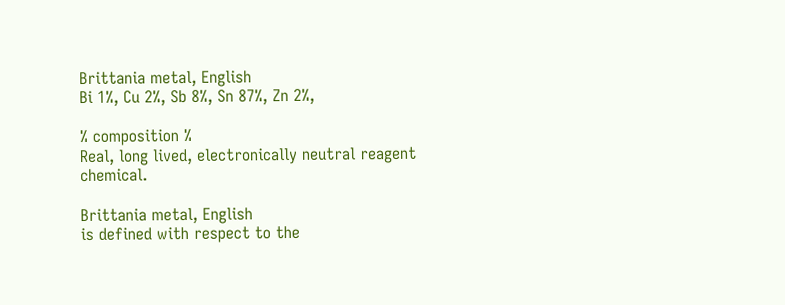Brittania metal, English
Bi 1%, Cu 2%, Sb 8%, Sn 87%, Zn 2%,

% composition %
Real, long lived, electronically neutral reagent chemical.

Brittania metal, English
is defined with respect to the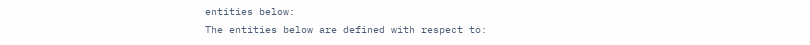entities below:
The entities below are defined with respect to: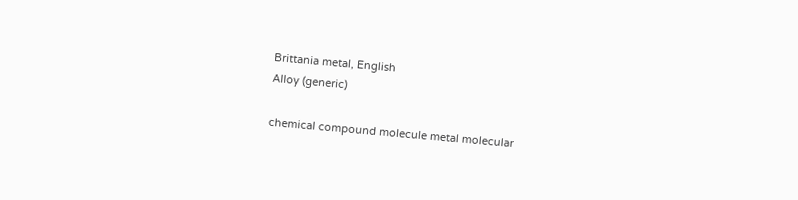Brittania metal, English
Alloy (generic)

chemical compound molecule metal molecular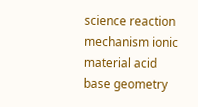science reaction mechanism ionic material acid base geometry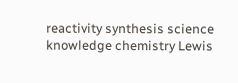reactivity synthesis science knowledge chemistry Lewis